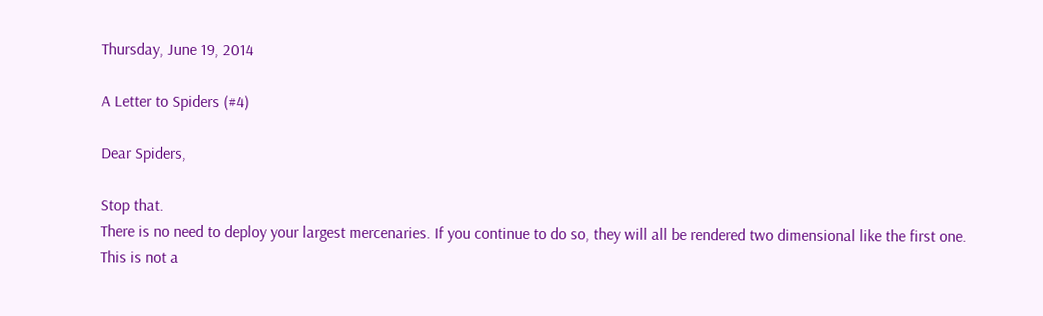Thursday, June 19, 2014

A Letter to Spiders (#4)

Dear Spiders,

Stop that.
There is no need to deploy your largest mercenaries. If you continue to do so, they will all be rendered two dimensional like the first one.
This is not a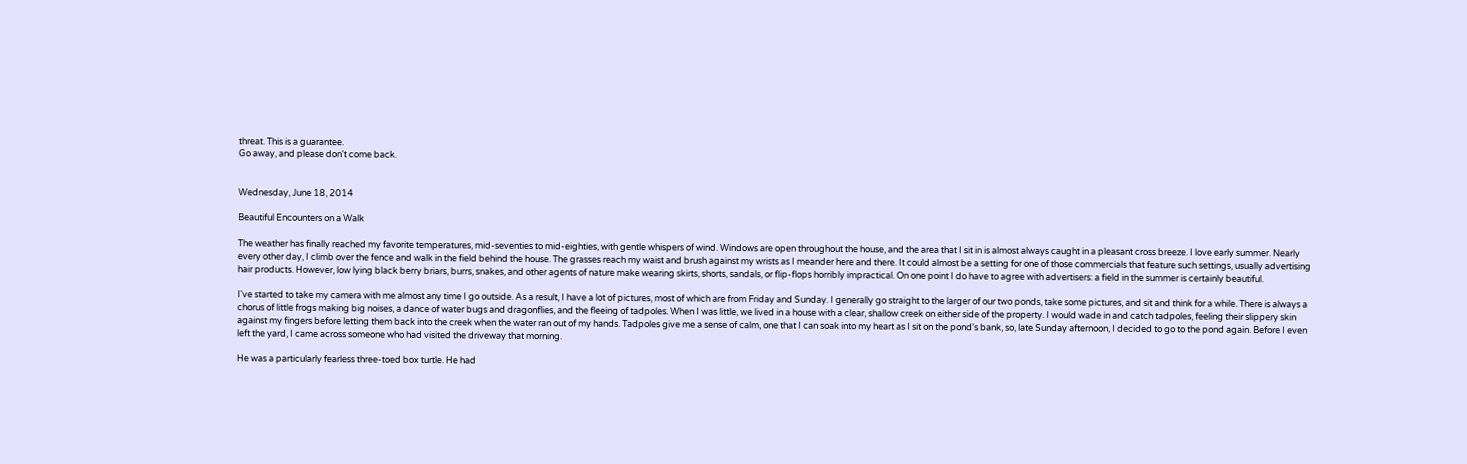threat. This is a guarantee.
Go away, and please don't come back.


Wednesday, June 18, 2014

Beautiful Encounters on a Walk

The weather has finally reached my favorite temperatures, mid-seventies to mid-eighties, with gentle whispers of wind. Windows are open throughout the house, and the area that I sit in is almost always caught in a pleasant cross breeze. I love early summer. Nearly every other day, I climb over the fence and walk in the field behind the house. The grasses reach my waist and brush against my wrists as I meander here and there. It could almost be a setting for one of those commercials that feature such settings, usually advertising hair products. However, low lying black berry briars, burrs, snakes, and other agents of nature make wearing skirts, shorts, sandals, or flip-flops horribly impractical. On one point I do have to agree with advertisers: a field in the summer is certainly beautiful.

I've started to take my camera with me almost any time I go outside. As a result, I have a lot of pictures, most of which are from Friday and Sunday. I generally go straight to the larger of our two ponds, take some pictures, and sit and think for a while. There is always a chorus of little frogs making big noises, a dance of water bugs and dragonflies, and the fleeing of tadpoles. When I was little, we lived in a house with a clear, shallow creek on either side of the property. I would wade in and catch tadpoles, feeling their slippery skin against my fingers before letting them back into the creek when the water ran out of my hands. Tadpoles give me a sense of calm, one that I can soak into my heart as I sit on the pond's bank, so, late Sunday afternoon, I decided to go to the pond again. Before I even left the yard, I came across someone who had visited the driveway that morning.

He was a particularly fearless three-toed box turtle. He had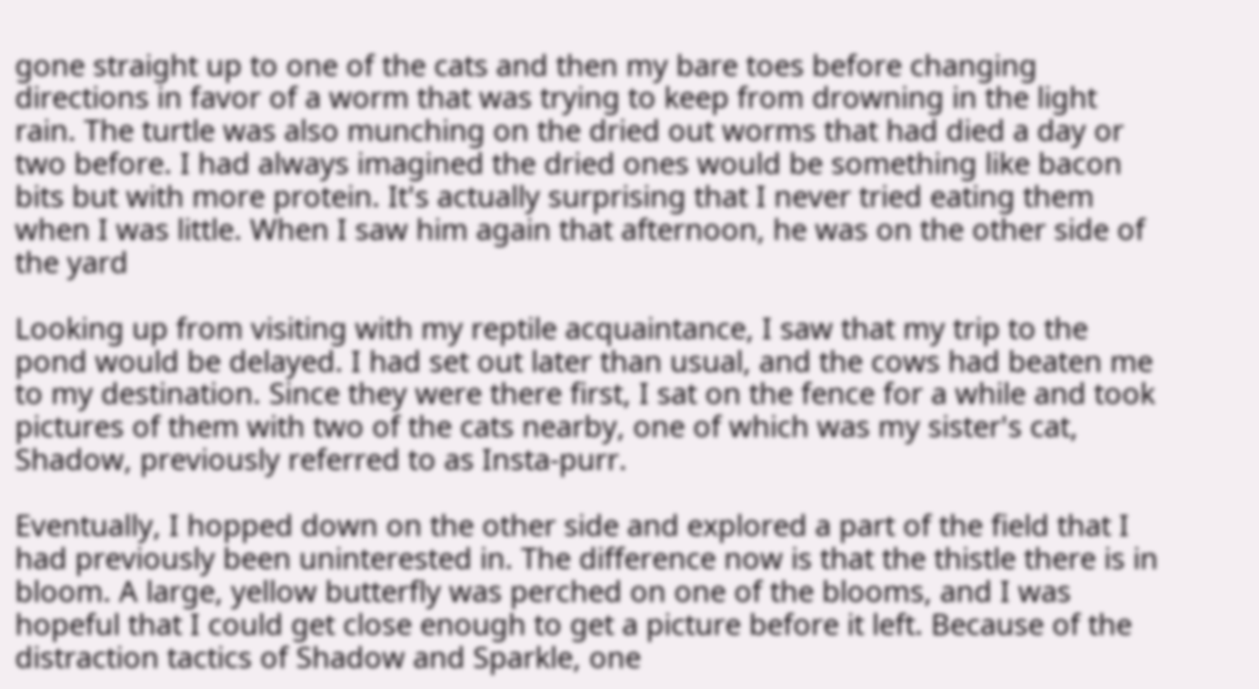gone straight up to one of the cats and then my bare toes before changing directions in favor of a worm that was trying to keep from drowning in the light rain. The turtle was also munching on the dried out worms that had died a day or two before. I had always imagined the dried ones would be something like bacon bits but with more protein. It's actually surprising that I never tried eating them when I was little. When I saw him again that afternoon, he was on the other side of the yard

Looking up from visiting with my reptile acquaintance, I saw that my trip to the pond would be delayed. I had set out later than usual, and the cows had beaten me to my destination. Since they were there first, I sat on the fence for a while and took pictures of them with two of the cats nearby, one of which was my sister's cat, Shadow, previously referred to as Insta-purr.

Eventually, I hopped down on the other side and explored a part of the field that I had previously been uninterested in. The difference now is that the thistle there is in bloom. A large, yellow butterfly was perched on one of the blooms, and I was hopeful that I could get close enough to get a picture before it left. Because of the distraction tactics of Shadow and Sparkle, one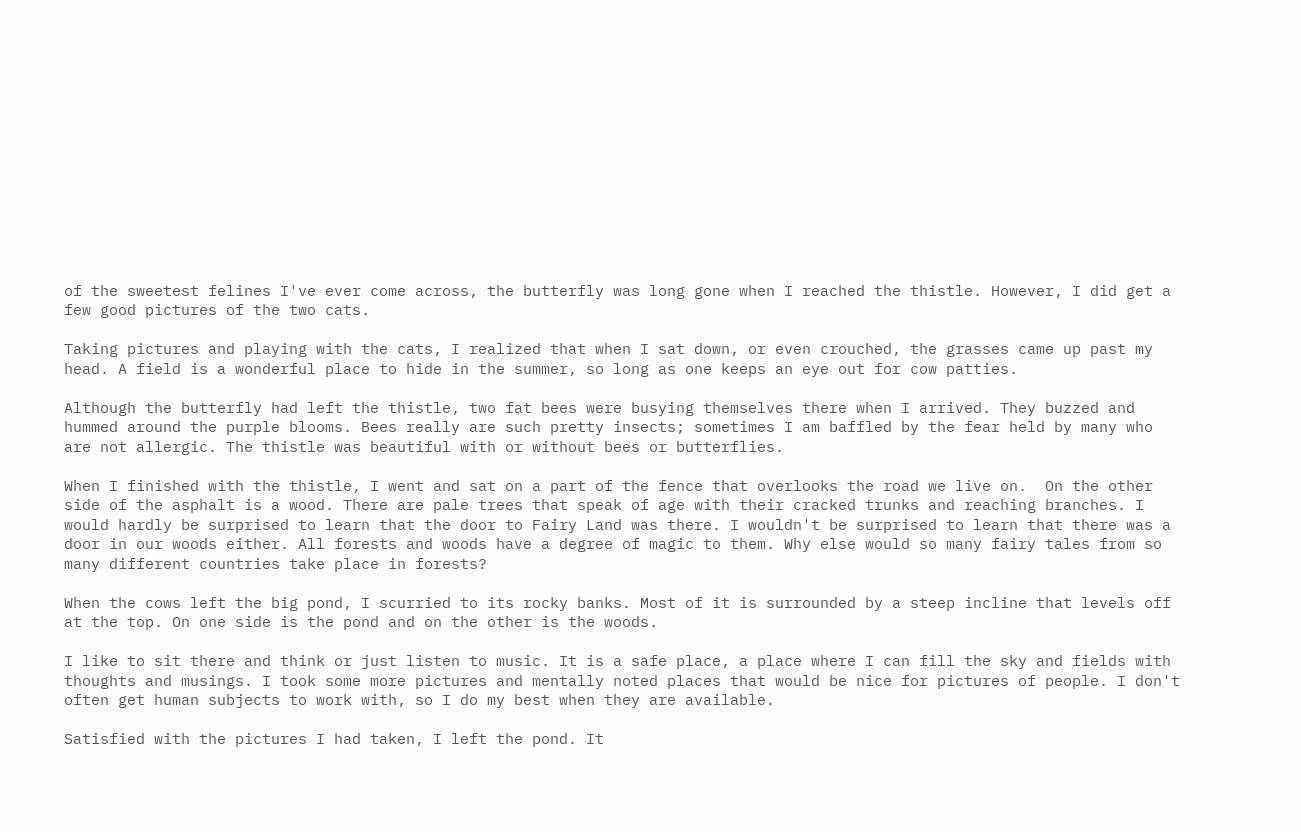of the sweetest felines I've ever come across, the butterfly was long gone when I reached the thistle. However, I did get a few good pictures of the two cats.

Taking pictures and playing with the cats, I realized that when I sat down, or even crouched, the grasses came up past my head. A field is a wonderful place to hide in the summer, so long as one keeps an eye out for cow patties.

Although the butterfly had left the thistle, two fat bees were busying themselves there when I arrived. They buzzed and hummed around the purple blooms. Bees really are such pretty insects; sometimes I am baffled by the fear held by many who are not allergic. The thistle was beautiful with or without bees or butterflies.

When I finished with the thistle, I went and sat on a part of the fence that overlooks the road we live on.  On the other side of the asphalt is a wood. There are pale trees that speak of age with their cracked trunks and reaching branches. I would hardly be surprised to learn that the door to Fairy Land was there. I wouldn't be surprised to learn that there was a door in our woods either. All forests and woods have a degree of magic to them. Why else would so many fairy tales from so many different countries take place in forests?

When the cows left the big pond, I scurried to its rocky banks. Most of it is surrounded by a steep incline that levels off at the top. On one side is the pond and on the other is the woods.

I like to sit there and think or just listen to music. It is a safe place, a place where I can fill the sky and fields with thoughts and musings. I took some more pictures and mentally noted places that would be nice for pictures of people. I don't often get human subjects to work with, so I do my best when they are available.

Satisfied with the pictures I had taken, I left the pond. It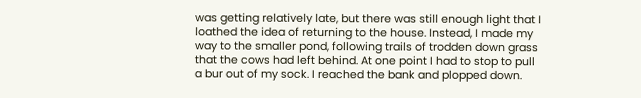was getting relatively late, but there was still enough light that I loathed the idea of returning to the house. Instead, I made my way to the smaller pond, following trails of trodden down grass that the cows had left behind. At one point I had to stop to pull a bur out of my sock. I reached the bank and plopped down.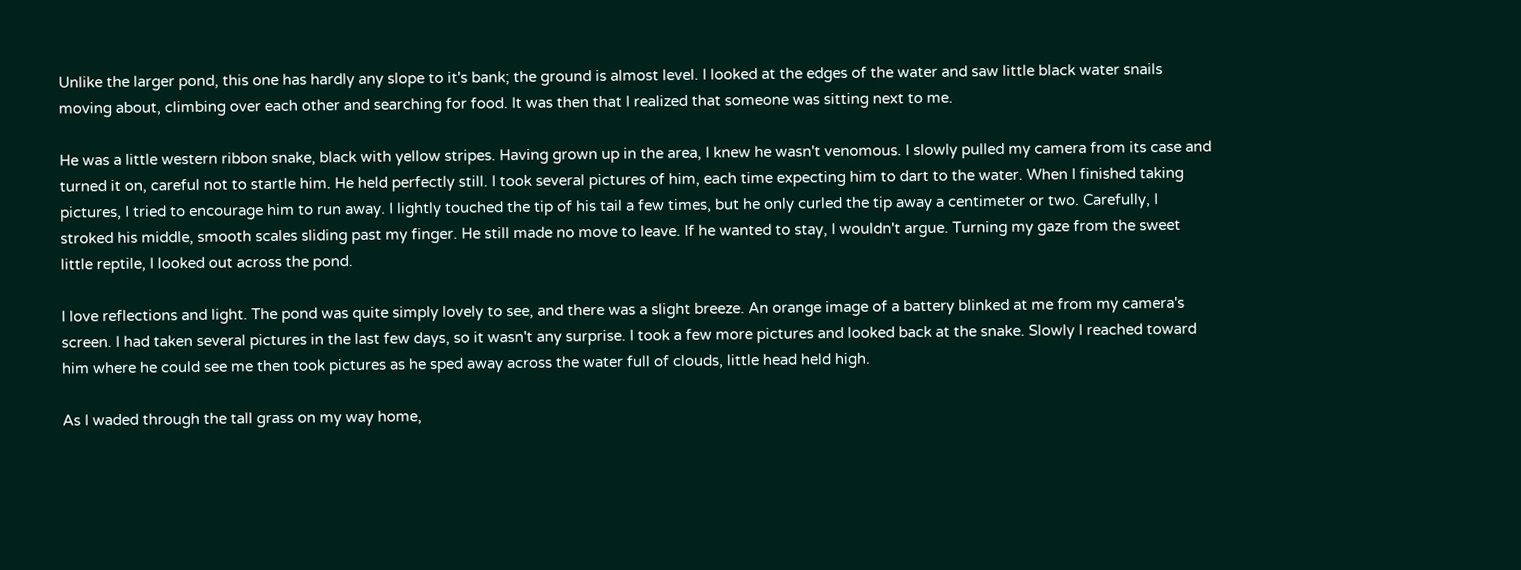Unlike the larger pond, this one has hardly any slope to it's bank; the ground is almost level. I looked at the edges of the water and saw little black water snails moving about, climbing over each other and searching for food. It was then that I realized that someone was sitting next to me.

He was a little western ribbon snake, black with yellow stripes. Having grown up in the area, I knew he wasn't venomous. I slowly pulled my camera from its case and turned it on, careful not to startle him. He held perfectly still. I took several pictures of him, each time expecting him to dart to the water. When I finished taking pictures, I tried to encourage him to run away. I lightly touched the tip of his tail a few times, but he only curled the tip away a centimeter or two. Carefully, I stroked his middle, smooth scales sliding past my finger. He still made no move to leave. If he wanted to stay, I wouldn't argue. Turning my gaze from the sweet little reptile, I looked out across the pond.

I love reflections and light. The pond was quite simply lovely to see, and there was a slight breeze. An orange image of a battery blinked at me from my camera's screen. I had taken several pictures in the last few days, so it wasn't any surprise. I took a few more pictures and looked back at the snake. Slowly I reached toward him where he could see me then took pictures as he sped away across the water full of clouds, little head held high.

As I waded through the tall grass on my way home,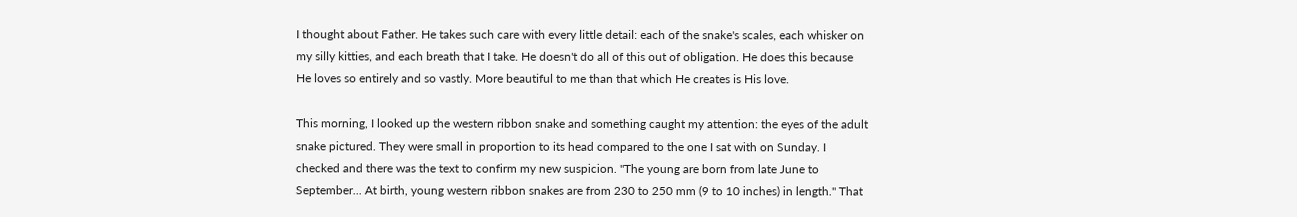I thought about Father. He takes such care with every little detail: each of the snake's scales, each whisker on my silly kitties, and each breath that I take. He doesn't do all of this out of obligation. He does this because He loves so entirely and so vastly. More beautiful to me than that which He creates is His love.

This morning, I looked up the western ribbon snake and something caught my attention: the eyes of the adult snake pictured. They were small in proportion to its head compared to the one I sat with on Sunday. I checked and there was the text to confirm my new suspicion. "The young are born from late June to September... At birth, young western ribbon snakes are from 230 to 250 mm (9 to 10 inches) in length." That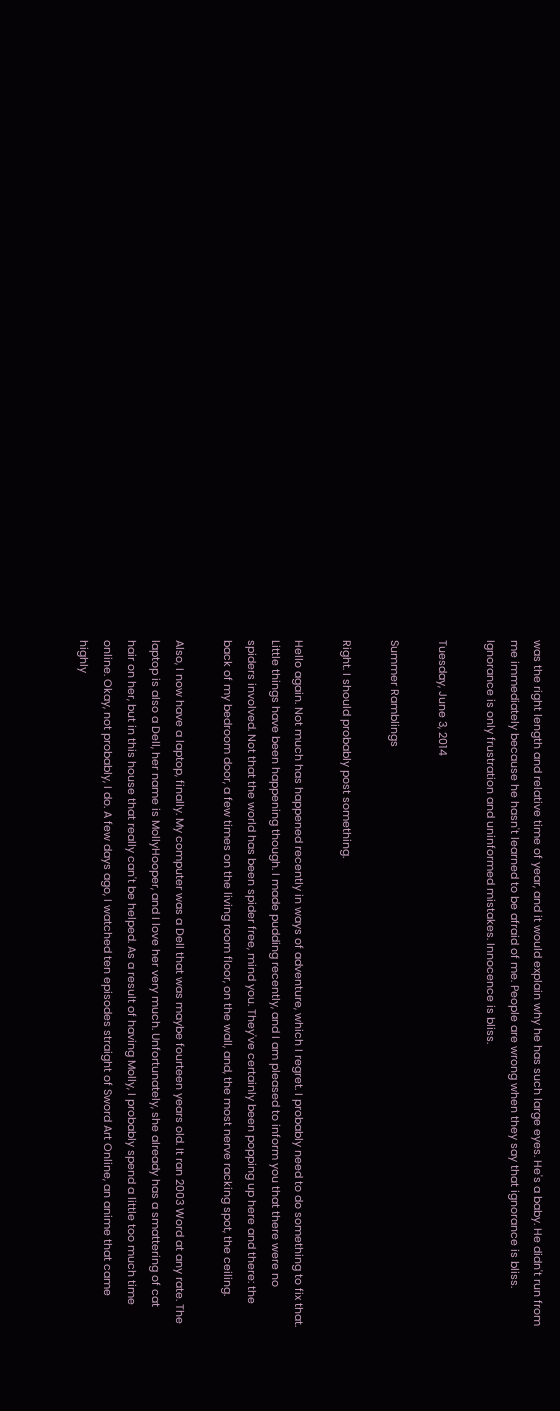was the right length and relative time of year, and it would explain why he has such large eyes. He's a baby. He didn't run from me immediately because he hasn't learned to be afraid of me. People are wrong when they say that ignorance is bliss. Ignorance is only frustration and uninformed mistakes. Innocence is bliss.

Tuesday, June 3, 2014

Summer Ramblings

Right. I should probably post something.

Hello again. Not much has happened recently in ways of adventure, which I regret. I probably need to do something to fix that. Little things have been happening though. I made pudding recently, and I am pleased to inform you that there were no spiders involved. Not that the world has been spider free, mind you. They've certainly been popping up here and there: the back of my bedroom door, a few times on the living room floor, on the wall, and, the most nerve racking spot, the ceiling.

Also, I now have a laptop, finally. My computer was a Dell that was maybe fourteen years old. It ran 2003 Word at any rate. The laptop is also a Dell, her name is MollyHooper, and I love her very much. Unfortunately, she already has a smattering of cat hair on her, but in this house that really can't be helped. As a result of having Molly, I probably spend a little too much time online. Okay, not probably, I do. A few days ago, I watched ten episodes straight of Sword Art Online, an anime that came highly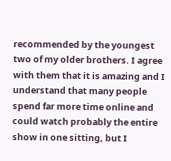recommended by the youngest two of my older brothers. I agree with them that it is amazing and I understand that many people spend far more time online and could watch probably the entire show in one sitting, but I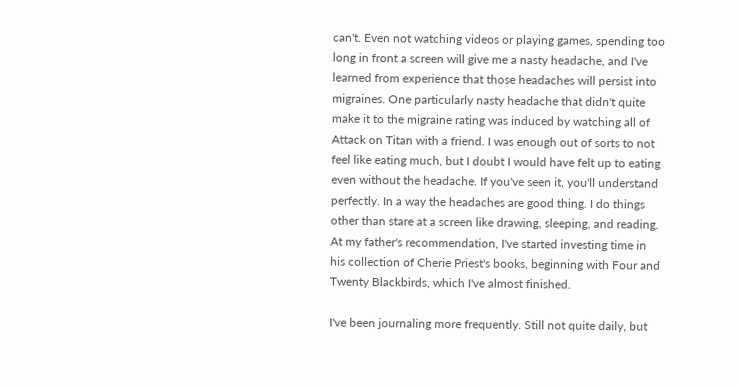can't. Even not watching videos or playing games, spending too long in front a screen will give me a nasty headache, and I've learned from experience that those headaches will persist into migraines. One particularly nasty headache that didn't quite make it to the migraine rating was induced by watching all of Attack on Titan with a friend. I was enough out of sorts to not feel like eating much, but I doubt I would have felt up to eating even without the headache. If you've seen it, you'll understand perfectly. In a way the headaches are good thing. I do things other than stare at a screen like drawing, sleeping, and reading. At my father's recommendation, I've started investing time in his collection of Cherie Priest's books, beginning with Four and Twenty Blackbirds, which I've almost finished.

I've been journaling more frequently. Still not quite daily, but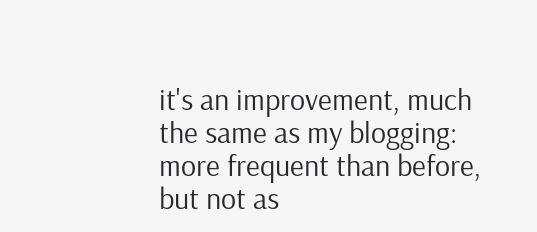it's an improvement, much the same as my blogging: more frequent than before, but not as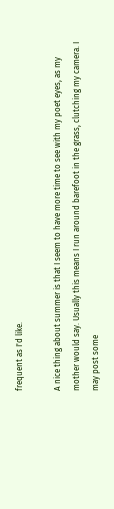frequent as I'd like.

A nice thing about summer is that I seem to have more time to see with my poet eyes, as my mother would say. Usually this means I run around barefoot in the grass, clutching my camera. I may post some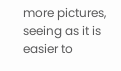more pictures, seeing as it is easier to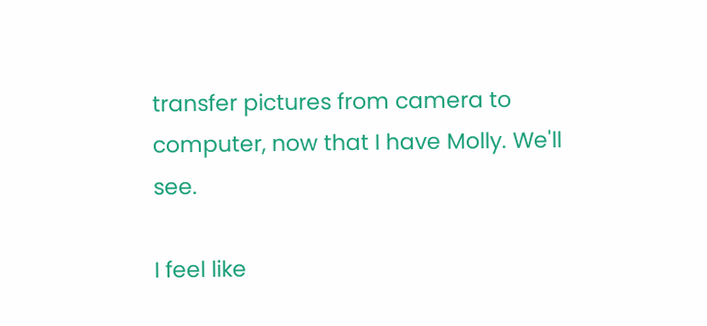transfer pictures from camera to computer, now that I have Molly. We'll see.

I feel like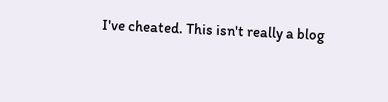I've cheated. This isn't really a blog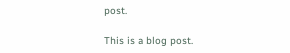post.

This is a blog post.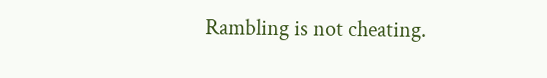Rambling is not cheating.